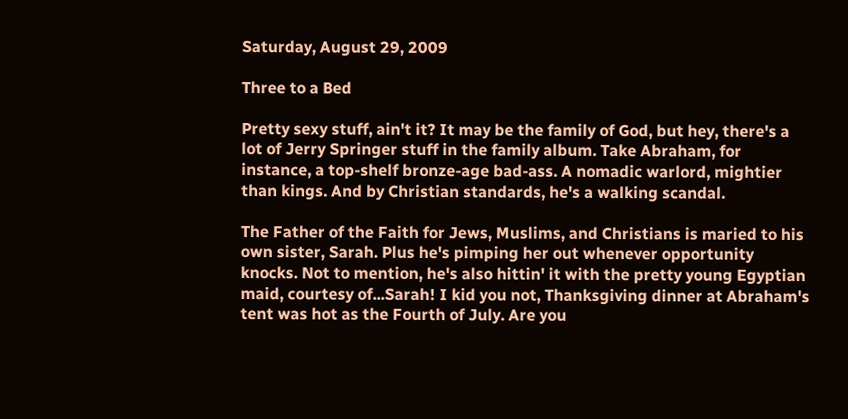Saturday, August 29, 2009

Three to a Bed

Pretty sexy stuff, ain't it? It may be the family of God, but hey, there's a lot of Jerry Springer stuff in the family album. Take Abraham, for instance, a top-shelf bronze-age bad-ass. A nomadic warlord, mightier than kings. And by Christian standards, he's a walking scandal.

The Father of the Faith for Jews, Muslims, and Christians is maried to his own sister, Sarah. Plus he's pimping her out whenever opportunity knocks. Not to mention, he's also hittin' it with the pretty young Egyptian maid, courtesy of...Sarah! I kid you not, Thanksgiving dinner at Abraham's tent was hot as the Fourth of July. Are you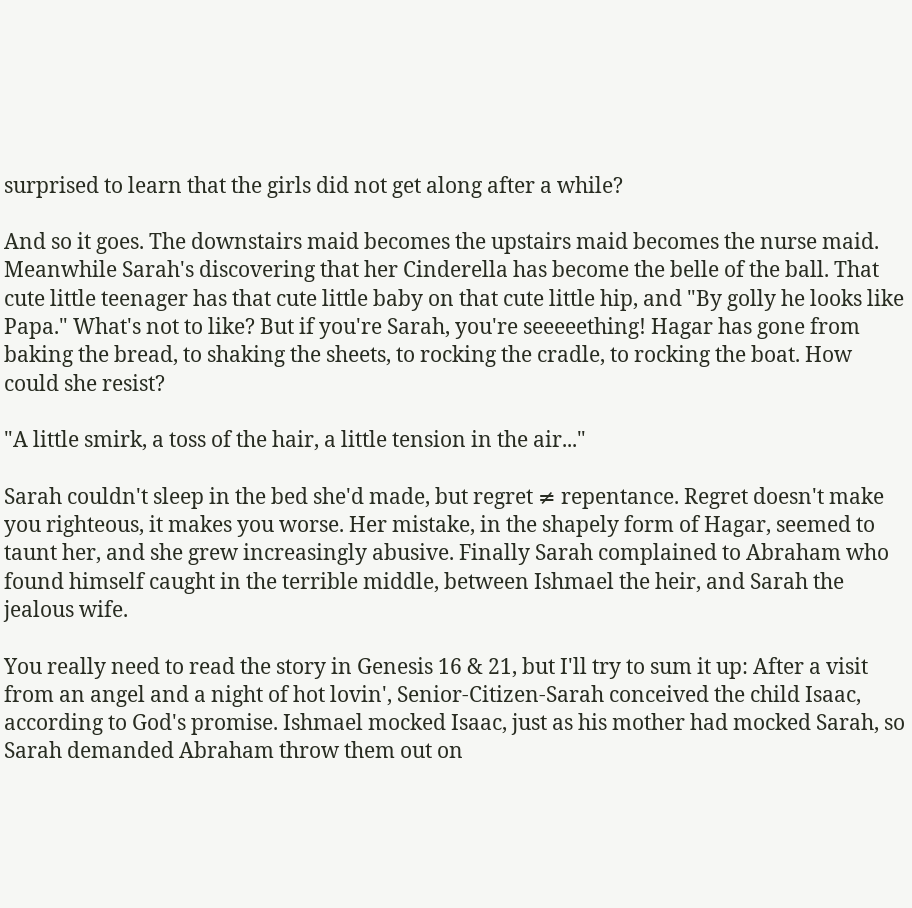surprised to learn that the girls did not get along after a while?

And so it goes. The downstairs maid becomes the upstairs maid becomes the nurse maid. Meanwhile Sarah's discovering that her Cinderella has become the belle of the ball. That cute little teenager has that cute little baby on that cute little hip, and "By golly he looks like Papa." What's not to like? But if you're Sarah, you're seeeeething! Hagar has gone from baking the bread, to shaking the sheets, to rocking the cradle, to rocking the boat. How could she resist?

"A little smirk, a toss of the hair, a little tension in the air..."

Sarah couldn't sleep in the bed she'd made, but regret ≠ repentance. Regret doesn't make you righteous, it makes you worse. Her mistake, in the shapely form of Hagar, seemed to taunt her, and she grew increasingly abusive. Finally Sarah complained to Abraham who found himself caught in the terrible middle, between Ishmael the heir, and Sarah the jealous wife.

You really need to read the story in Genesis 16 & 21, but I'll try to sum it up: After a visit from an angel and a night of hot lovin', Senior-Citizen-Sarah conceived the child Isaac, according to God's promise. Ishmael mocked Isaac, just as his mother had mocked Sarah, so Sarah demanded Abraham throw them out on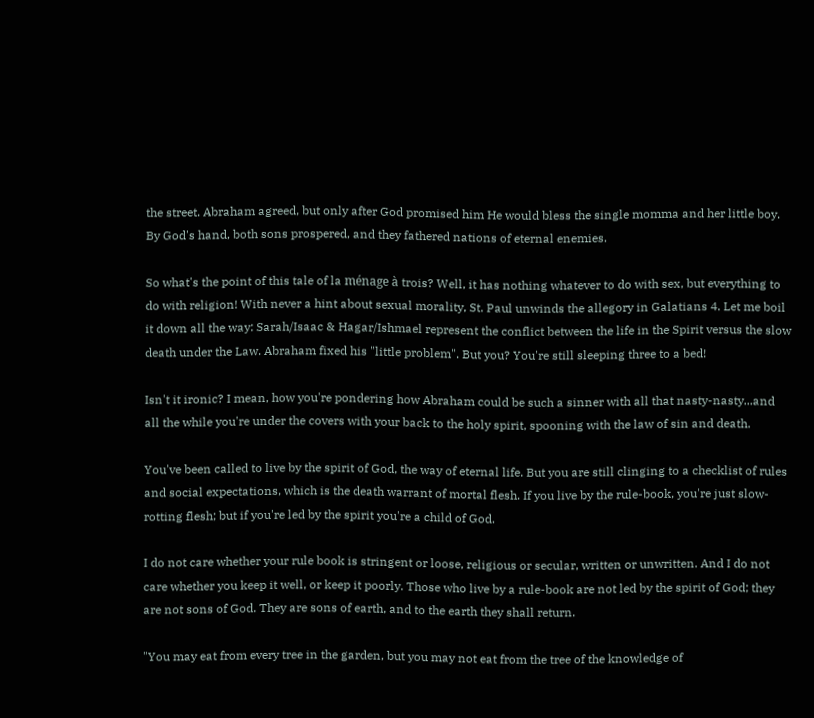the street. Abraham agreed, but only after God promised him He would bless the single momma and her little boy. By God's hand, both sons prospered, and they fathered nations of eternal enemies.

So what's the point of this tale of la ménage à trois? Well, it has nothing whatever to do with sex, but everything to do with religion! With never a hint about sexual morality, St. Paul unwinds the allegory in Galatians 4. Let me boil it down all the way: Sarah/Isaac & Hagar/Ishmael represent the conflict between the life in the Spirit versus the slow death under the Law. Abraham fixed his "little problem". But you? You're still sleeping three to a bed!

Isn't it ironic? I mean, how you're pondering how Abraham could be such a sinner with all that nasty-nasty...and all the while you're under the covers with your back to the holy spirit, spooning with the law of sin and death.

You've been called to live by the spirit of God, the way of eternal life. But you are still clinging to a checklist of rules and social expectations, which is the death warrant of mortal flesh. If you live by the rule-book, you're just slow-rotting flesh; but if you're led by the spirit you're a child of God.

I do not care whether your rule book is stringent or loose, religious or secular, written or unwritten. And I do not care whether you keep it well, or keep it poorly. Those who live by a rule-book are not led by the spirit of God; they are not sons of God. They are sons of earth, and to the earth they shall return.

"You may eat from every tree in the garden, but you may not eat from the tree of the knowledge of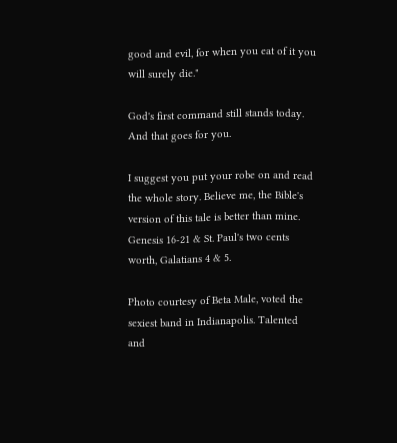good and evil, for when you eat of it you will surely die."

God's first command still stands today. And that goes for you.

I suggest you put your robe on and read the whole story. Believe me, the Bible's version of this tale is better than mine.
Genesis 16-21 & St. Paul's two cents worth, Galatians 4 & 5.

Photo courtesy of Beta Male, voted the sexiest band in Indianapolis. Talented and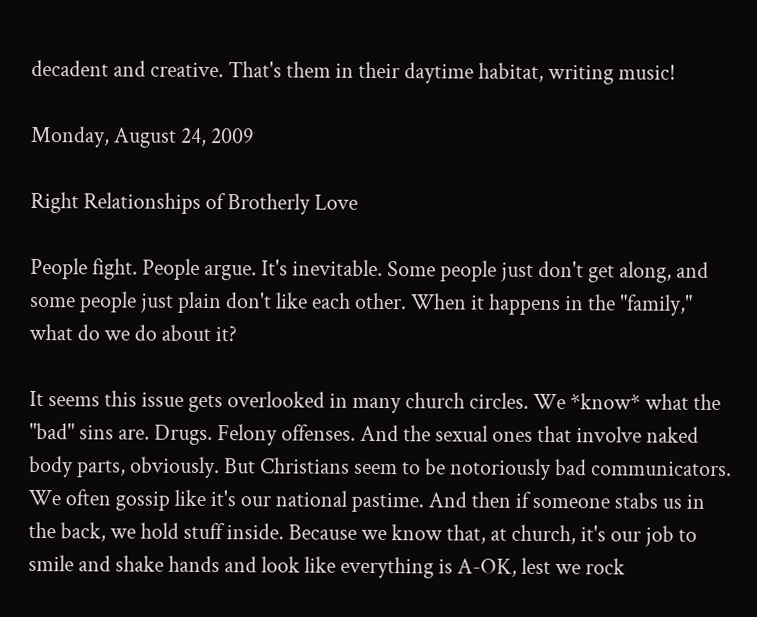decadent and creative. That's them in their daytime habitat, writing music!

Monday, August 24, 2009

Right Relationships of Brotherly Love

People fight. People argue. It's inevitable. Some people just don't get along, and some people just plain don't like each other. When it happens in the "family," what do we do about it?

It seems this issue gets overlooked in many church circles. We *know* what the "bad" sins are. Drugs. Felony offenses. And the sexual ones that involve naked body parts, obviously. But Christians seem to be notoriously bad communicators. We often gossip like it's our national pastime. And then if someone stabs us in the back, we hold stuff inside. Because we know that, at church, it's our job to smile and shake hands and look like everything is A-OK, lest we rock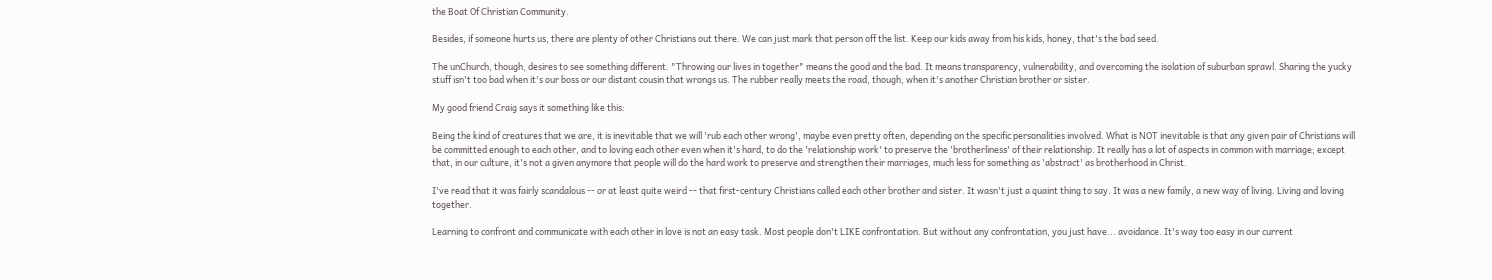the Boat Of Christian Community.

Besides, if someone hurts us, there are plenty of other Christians out there. We can just mark that person off the list. Keep our kids away from his kids, honey, that's the bad seed.

The unChurch, though, desires to see something different. "Throwing our lives in together" means the good and the bad. It means transparency, vulnerability, and overcoming the isolation of suburban sprawl. Sharing the yucky stuff isn't too bad when it's our boss or our distant cousin that wrongs us. The rubber really meets the road, though, when it's another Christian brother or sister.

My good friend Craig says it something like this:

Being the kind of creatures that we are, it is inevitable that we will 'rub each other wrong', maybe even pretty often, depending on the specific personalities involved. What is NOT inevitable is that any given pair of Christians will be committed enough to each other, and to loving each other even when it's hard, to do the 'relationship work' to preserve the 'brotherliness' of their relationship. It really has a lot of aspects in common with marriage; except that, in our culture, it's not a given anymore that people will do the hard work to preserve and strengthen their marriages, much less for something as 'abstract' as brotherhood in Christ.

I've read that it was fairly scandalous -- or at least quite weird -- that first-century Christians called each other brother and sister. It wasn't just a quaint thing to say. It was a new family, a new way of living. Living and loving together.

Learning to confront and communicate with each other in love is not an easy task. Most people don't LIKE confrontation. But without any confrontation, you just have... avoidance. It's way too easy in our current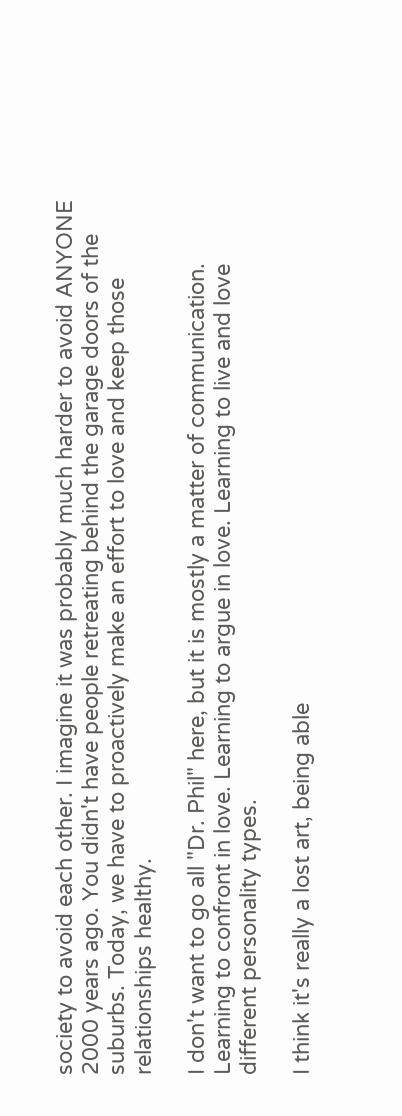society to avoid each other. I imagine it was probably much harder to avoid ANYONE 2000 years ago. You didn't have people retreating behind the garage doors of the suburbs. Today, we have to proactively make an effort to love and keep those relationships healthy.

I don't want to go all "Dr. Phil" here, but it is mostly a matter of communication. Learning to confront in love. Learning to argue in love. Learning to live and love different personality types.

I think it's really a lost art, being able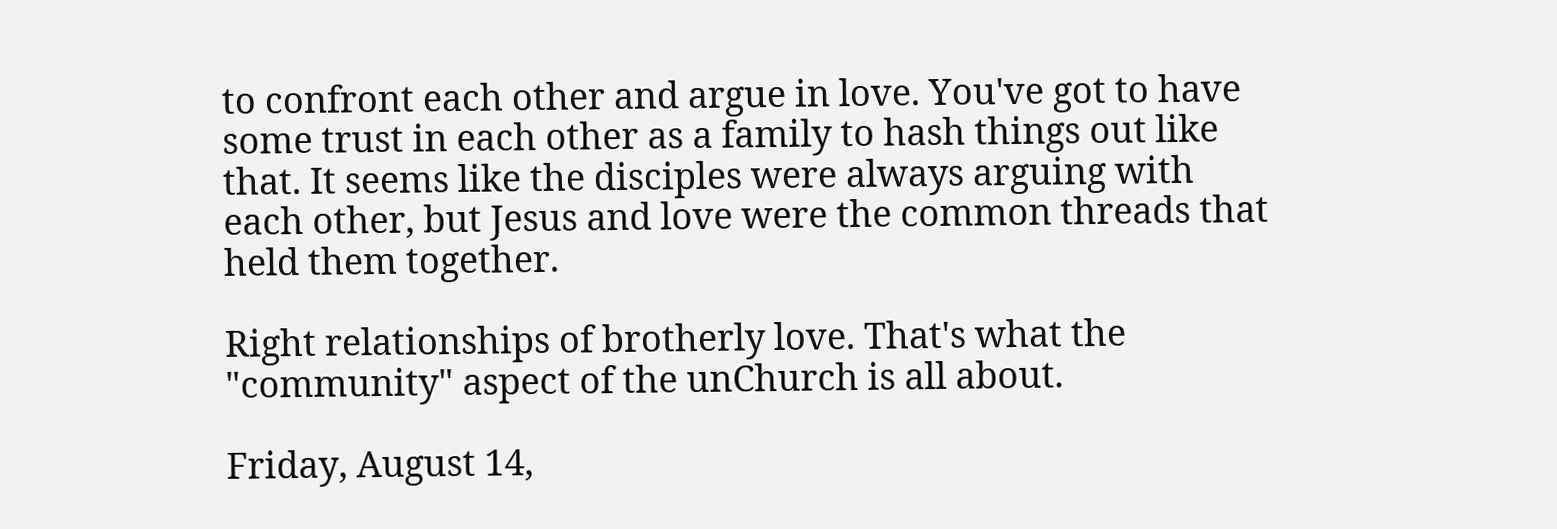to confront each other and argue in love. You've got to have some trust in each other as a family to hash things out like that. It seems like the disciples were always arguing with each other, but Jesus and love were the common threads that held them together.

Right relationships of brotherly love. That's what the "community" aspect of the unChurch is all about.

Friday, August 14,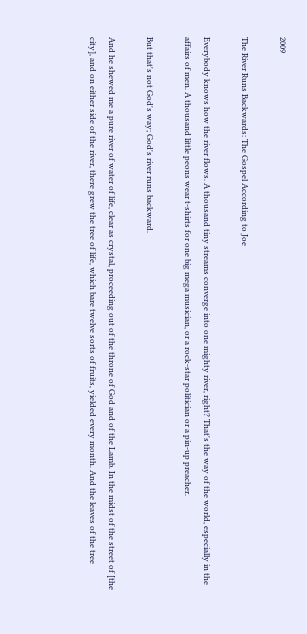2009

The River Runs Backwards: The Gospel According to Joe

Everybody knows how the river flows. A thousand tiny streams converge into one mighty river, right? That's the way of the world, especially in the affairs of men. A thousand little peons wear t-shirts for one big mega musician, or a rock-star politician or a pin-up preacher.

But that's not God's way; God's river runs backward.

And he shewed me a pure river of water of life, clear as crystal, proceeding out of the throne of God and of the Lamb. In the midst of the street of [the city], and on either side of the river, there grew the tree of life, which bare twelve sorts of fruits, yielded every month. And the leaves of the tree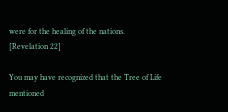were for the healing of the nations.
[Revelation 22]

You may have recognized that the Tree of Life mentioned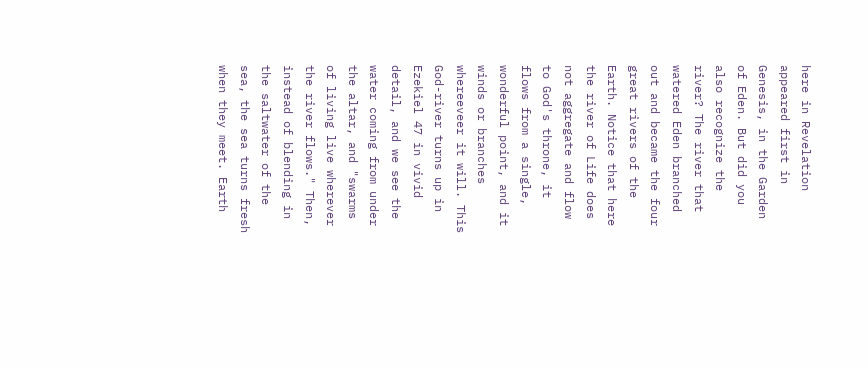here in Revelation appeared first in Genesis, in the Garden of Eden. But did you also recognize the river? The river that watered Eden branched out and became the four great rivers of the Earth. Notice that here the river of Life does not aggregate and flow to God's throne, it flows from a single, wonderful point, and it winds or branches whereeveer it will. This God-river turns up in Ezekiel 47 in vivid detail, and we see the water coming from under the altar, and "swarms of living live wherever the river flows." Then, instead of blending in the saltwater of the sea, the sea turns fresh when they meet. Earth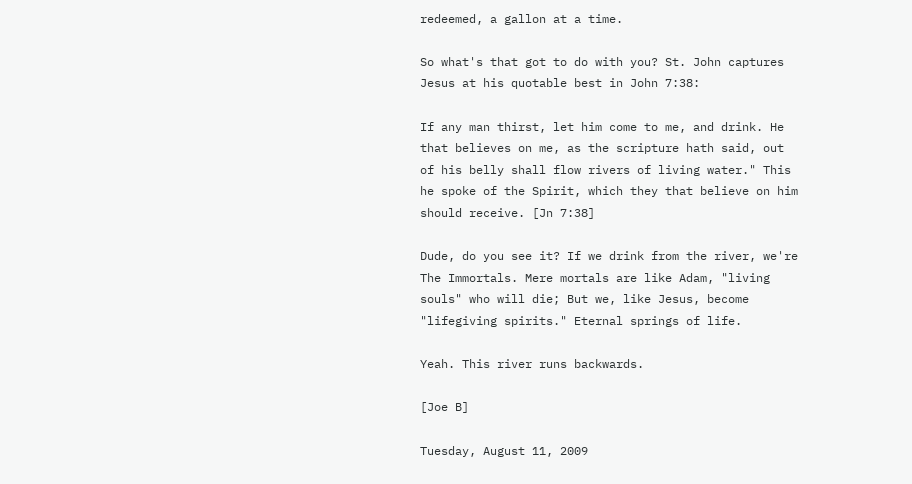redeemed, a gallon at a time.

So what's that got to do with you? St. John captures Jesus at his quotable best in John 7:38:

If any man thirst, let him come to me, and drink. He that believes on me, as the scripture hath said, out of his belly shall flow rivers of living water." This he spoke of the Spirit, which they that believe on him should receive. [Jn 7:38]

Dude, do you see it? If we drink from the river, we're The Immortals. Mere mortals are like Adam, "living souls" who will die; But we, like Jesus, become "lifegiving spirits." Eternal springs of life.

Yeah. This river runs backwards.

[Joe B]

Tuesday, August 11, 2009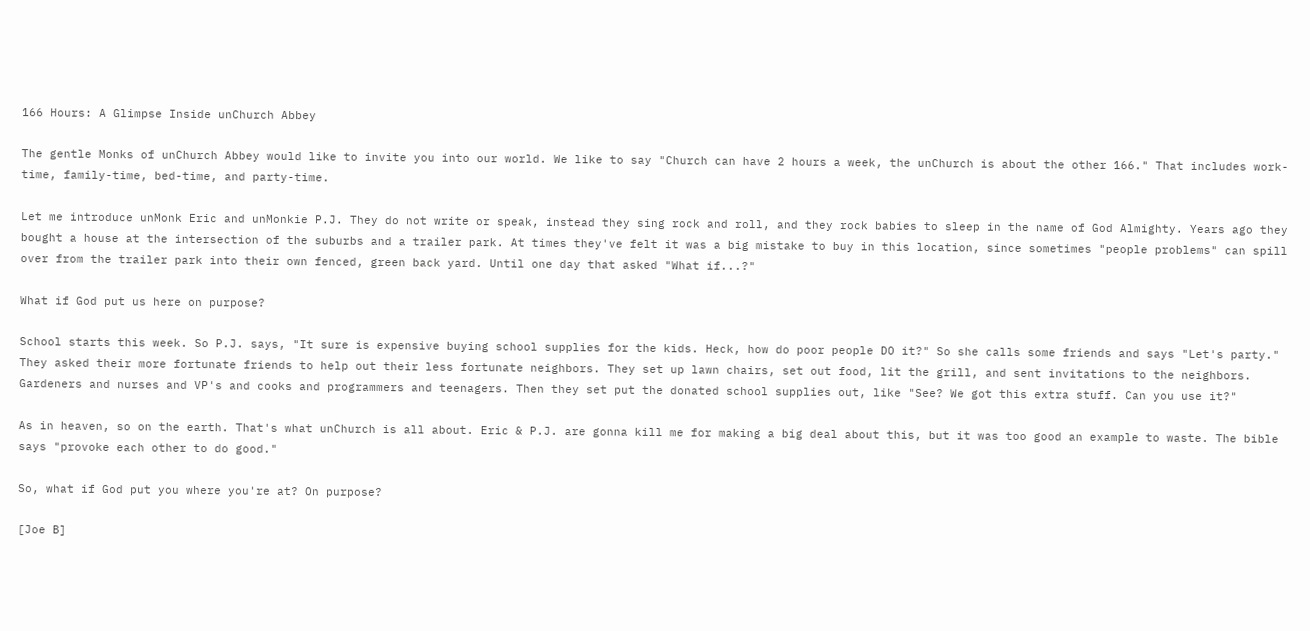166 Hours: A Glimpse Inside unChurch Abbey

The gentle Monks of unChurch Abbey would like to invite you into our world. We like to say "Church can have 2 hours a week, the unChurch is about the other 166." That includes work-time, family-time, bed-time, and party-time.

Let me introduce unMonk Eric and unMonkie P.J. They do not write or speak, instead they sing rock and roll, and they rock babies to sleep in the name of God Almighty. Years ago they bought a house at the intersection of the suburbs and a trailer park. At times they've felt it was a big mistake to buy in this location, since sometimes "people problems" can spill over from the trailer park into their own fenced, green back yard. Until one day that asked "What if...?"

What if God put us here on purpose?

School starts this week. So P.J. says, "It sure is expensive buying school supplies for the kids. Heck, how do poor people DO it?" So she calls some friends and says "Let's party." They asked their more fortunate friends to help out their less fortunate neighbors. They set up lawn chairs, set out food, lit the grill, and sent invitations to the neighbors. Gardeners and nurses and VP's and cooks and programmers and teenagers. Then they set put the donated school supplies out, like "See? We got this extra stuff. Can you use it?"

As in heaven, so on the earth. That's what unChurch is all about. Eric & P.J. are gonna kill me for making a big deal about this, but it was too good an example to waste. The bible says "provoke each other to do good."

So, what if God put you where you're at? On purpose?

[Joe B]